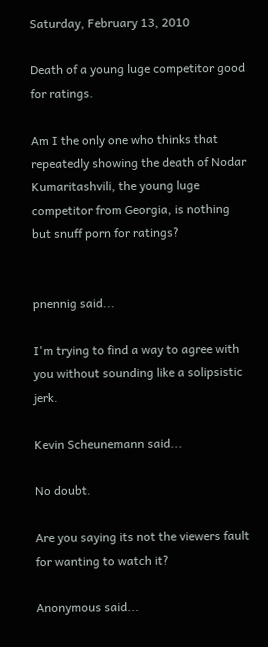Saturday, February 13, 2010

Death of a young luge competitor good for ratings.

Am I the only one who thinks that repeatedly showing the death of Nodar Kumaritashvili, the young luge competitor from Georgia, is nothing but snuff porn for ratings?


pnennig said...

I'm trying to find a way to agree with you without sounding like a solipsistic jerk.

Kevin Scheunemann said...

No doubt.

Are you saying its not the viewers fault for wanting to watch it?

Anonymous said...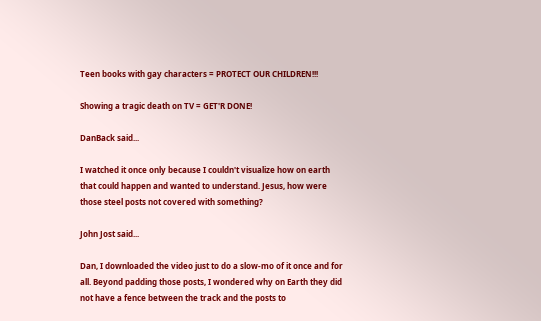Teen books with gay characters = PROTECT OUR CHILDREN!!!

Showing a tragic death on TV = GET'R DONE!

DanBack said...

I watched it once only because I couldn't visualize how on earth that could happen and wanted to understand. Jesus, how were those steel posts not covered with something?

John Jost said...

Dan, I downloaded the video just to do a slow-mo of it once and for all. Beyond padding those posts, I wondered why on Earth they did not have a fence between the track and the posts to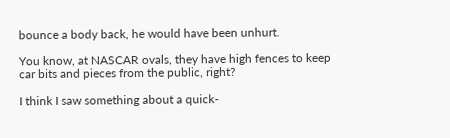bounce a body back, he would have been unhurt.

You know, at NASCAR ovals, they have high fences to keep car bits and pieces from the public, right?

I think I saw something about a quick-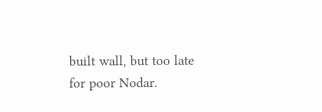built wall, but too late for poor Nodar.